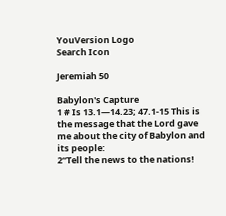YouVersion Logo
Search Icon

Jeremiah 50

Babylon's Capture
1 # Is 13.1—14.23; 47.1-15 This is the message that the Lord gave me about the city of Babylon and its people:
2“Tell the news to the nations!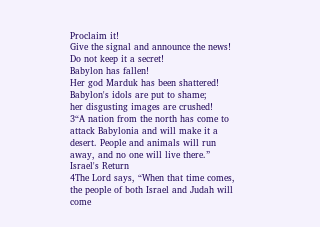Proclaim it!
Give the signal and announce the news!
Do not keep it a secret!
Babylon has fallen!
Her god Marduk has been shattered!
Babylon's idols are put to shame;
her disgusting images are crushed!
3“A nation from the north has come to attack Babylonia and will make it a desert. People and animals will run away, and no one will live there.”
Israel's Return
4The Lord says, “When that time comes, the people of both Israel and Judah will come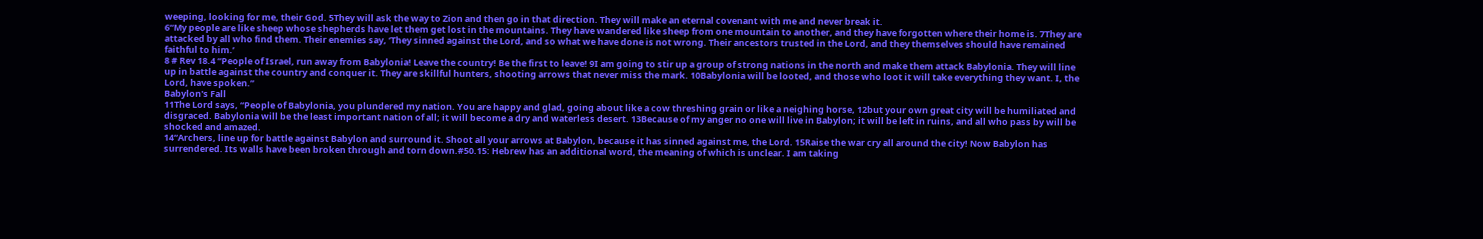weeping, looking for me, their God. 5They will ask the way to Zion and then go in that direction. They will make an eternal covenant with me and never break it.
6“My people are like sheep whose shepherds have let them get lost in the mountains. They have wandered like sheep from one mountain to another, and they have forgotten where their home is. 7They are attacked by all who find them. Their enemies say, ‘They sinned against the Lord, and so what we have done is not wrong. Their ancestors trusted in the Lord, and they themselves should have remained faithful to him.’
8 # Rev 18.4 “People of Israel, run away from Babylonia! Leave the country! Be the first to leave! 9I am going to stir up a group of strong nations in the north and make them attack Babylonia. They will line up in battle against the country and conquer it. They are skillful hunters, shooting arrows that never miss the mark. 10Babylonia will be looted, and those who loot it will take everything they want. I, the Lord, have spoken.”
Babylon's Fall
11The Lord says, “People of Babylonia, you plundered my nation. You are happy and glad, going about like a cow threshing grain or like a neighing horse, 12but your own great city will be humiliated and disgraced. Babylonia will be the least important nation of all; it will become a dry and waterless desert. 13Because of my anger no one will live in Babylon; it will be left in ruins, and all who pass by will be shocked and amazed.
14“Archers, line up for battle against Babylon and surround it. Shoot all your arrows at Babylon, because it has sinned against me, the Lord. 15Raise the war cry all around the city! Now Babylon has surrendered. Its walls have been broken through and torn down.#50.15: Hebrew has an additional word, the meaning of which is unclear. I am taking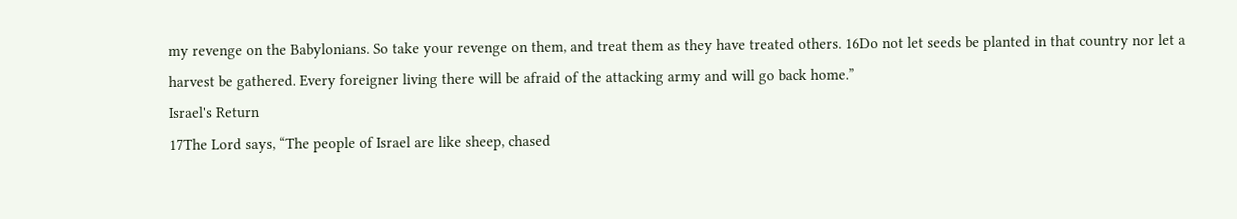my revenge on the Babylonians. So take your revenge on them, and treat them as they have treated others. 16Do not let seeds be planted in that country nor let a harvest be gathered. Every foreigner living there will be afraid of the attacking army and will go back home.”
Israel's Return
17The Lord says, “The people of Israel are like sheep, chased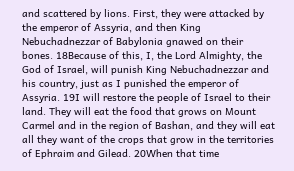and scattered by lions. First, they were attacked by the emperor of Assyria, and then King Nebuchadnezzar of Babylonia gnawed on their bones. 18Because of this, I, the Lord Almighty, the God of Israel, will punish King Nebuchadnezzar and his country, just as I punished the emperor of Assyria. 19I will restore the people of Israel to their land. They will eat the food that grows on Mount Carmel and in the region of Bashan, and they will eat all they want of the crops that grow in the territories of Ephraim and Gilead. 20When that time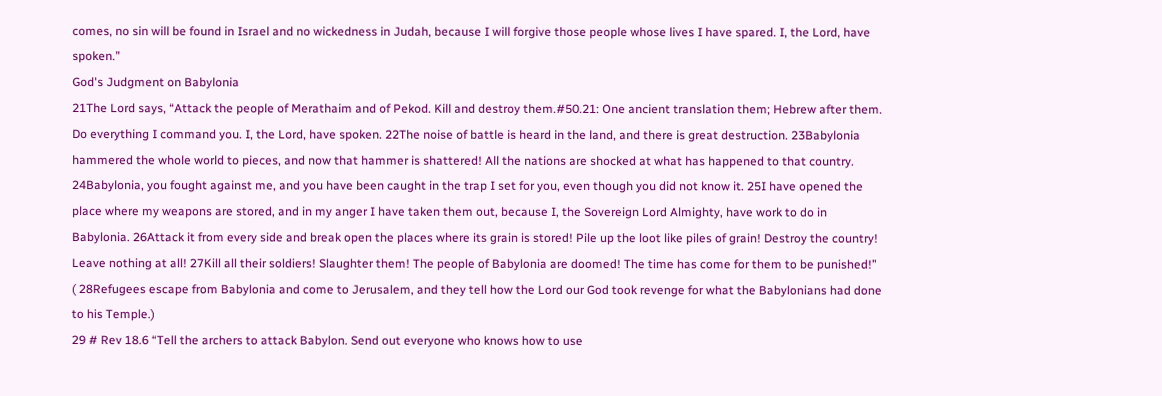comes, no sin will be found in Israel and no wickedness in Judah, because I will forgive those people whose lives I have spared. I, the Lord, have spoken.”
God's Judgment on Babylonia
21The Lord says, “Attack the people of Merathaim and of Pekod. Kill and destroy them.#50.21: One ancient translation them; Hebrew after them. Do everything I command you. I, the Lord, have spoken. 22The noise of battle is heard in the land, and there is great destruction. 23Babylonia hammered the whole world to pieces, and now that hammer is shattered! All the nations are shocked at what has happened to that country. 24Babylonia, you fought against me, and you have been caught in the trap I set for you, even though you did not know it. 25I have opened the place where my weapons are stored, and in my anger I have taken them out, because I, the Sovereign Lord Almighty, have work to do in Babylonia. 26Attack it from every side and break open the places where its grain is stored! Pile up the loot like piles of grain! Destroy the country! Leave nothing at all! 27Kill all their soldiers! Slaughter them! The people of Babylonia are doomed! The time has come for them to be punished!”
( 28Refugees escape from Babylonia and come to Jerusalem, and they tell how the Lord our God took revenge for what the Babylonians had done to his Temple.)
29 # Rev 18.6 “Tell the archers to attack Babylon. Send out everyone who knows how to use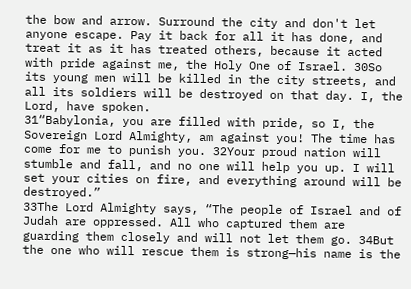the bow and arrow. Surround the city and don't let anyone escape. Pay it back for all it has done, and treat it as it has treated others, because it acted with pride against me, the Holy One of Israel. 30So its young men will be killed in the city streets, and all its soldiers will be destroyed on that day. I, the Lord, have spoken.
31“Babylonia, you are filled with pride, so I, the Sovereign Lord Almighty, am against you! The time has come for me to punish you. 32Your proud nation will stumble and fall, and no one will help you up. I will set your cities on fire, and everything around will be destroyed.”
33The Lord Almighty says, “The people of Israel and of Judah are oppressed. All who captured them are guarding them closely and will not let them go. 34But the one who will rescue them is strong—his name is the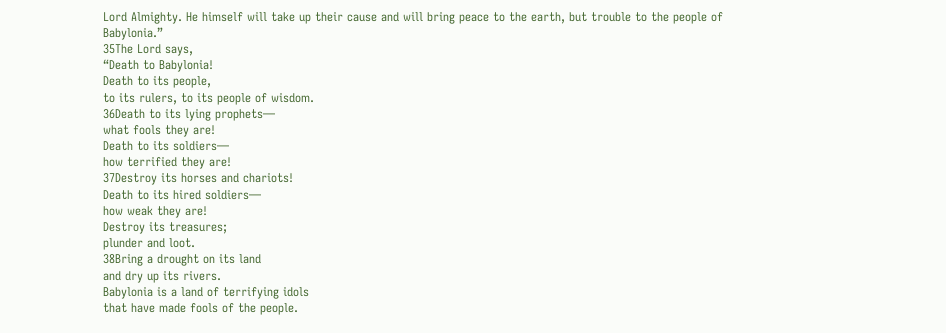Lord Almighty. He himself will take up their cause and will bring peace to the earth, but trouble to the people of Babylonia.”
35The Lord says,
“Death to Babylonia!
Death to its people,
to its rulers, to its people of wisdom.
36Death to its lying prophets—
what fools they are!
Death to its soldiers—
how terrified they are!
37Destroy its horses and chariots!
Death to its hired soldiers—
how weak they are!
Destroy its treasures;
plunder and loot.
38Bring a drought on its land
and dry up its rivers.
Babylonia is a land of terrifying idols
that have made fools of the people.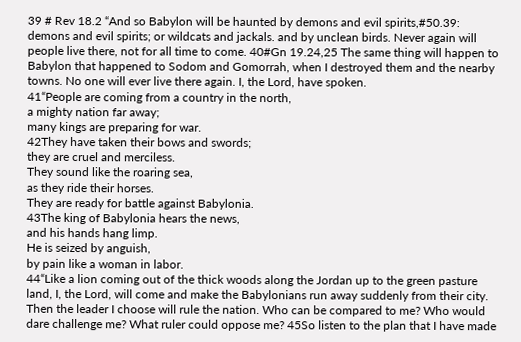39 # Rev 18.2 “And so Babylon will be haunted by demons and evil spirits,#50.39: demons and evil spirits; or wildcats and jackals. and by unclean birds. Never again will people live there, not for all time to come. 40#Gn 19.24,25 The same thing will happen to Babylon that happened to Sodom and Gomorrah, when I destroyed them and the nearby towns. No one will ever live there again. I, the Lord, have spoken.
41“People are coming from a country in the north,
a mighty nation far away;
many kings are preparing for war.
42They have taken their bows and swords;
they are cruel and merciless.
They sound like the roaring sea,
as they ride their horses.
They are ready for battle against Babylonia.
43The king of Babylonia hears the news,
and his hands hang limp.
He is seized by anguish,
by pain like a woman in labor.
44“Like a lion coming out of the thick woods along the Jordan up to the green pasture land, I, the Lord, will come and make the Babylonians run away suddenly from their city. Then the leader I choose will rule the nation. Who can be compared to me? Who would dare challenge me? What ruler could oppose me? 45So listen to the plan that I have made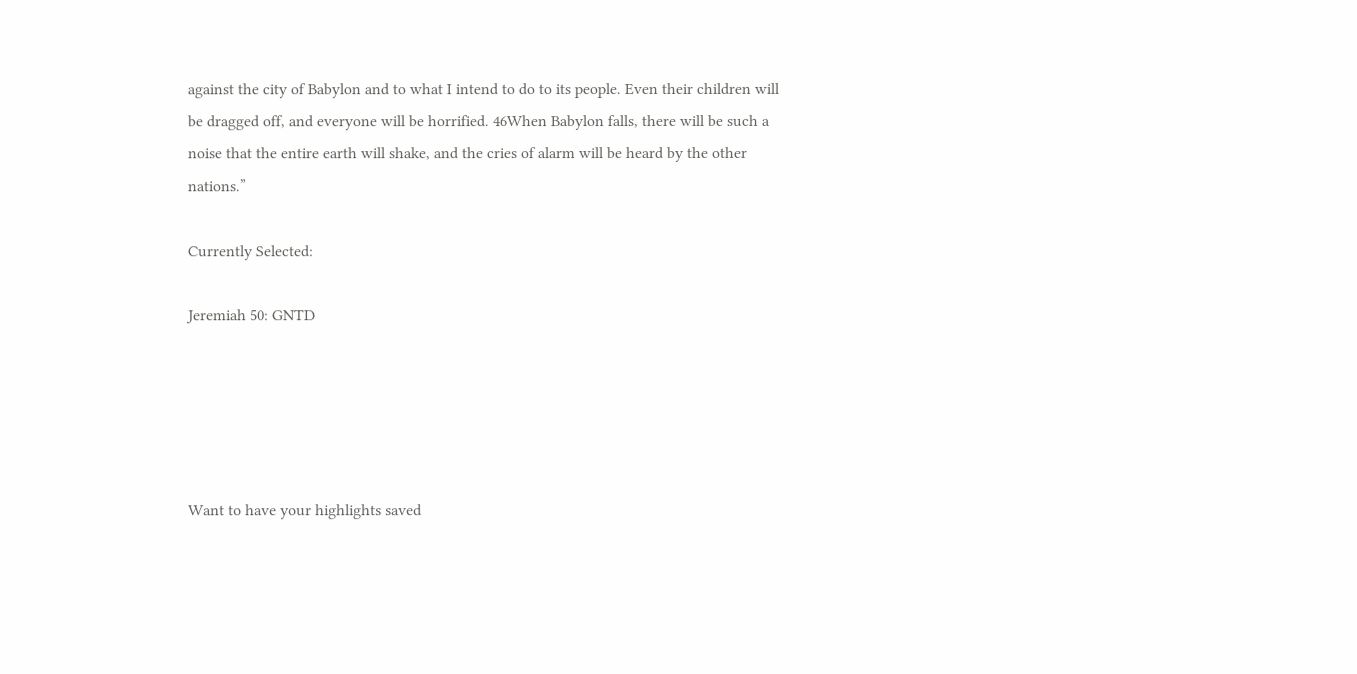against the city of Babylon and to what I intend to do to its people. Even their children will be dragged off, and everyone will be horrified. 46When Babylon falls, there will be such a noise that the entire earth will shake, and the cries of alarm will be heard by the other nations.”

Currently Selected:

Jeremiah 50: GNTD





Want to have your highlights saved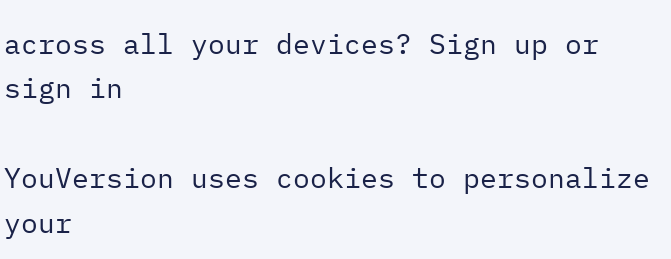across all your devices? Sign up or sign in

YouVersion uses cookies to personalize your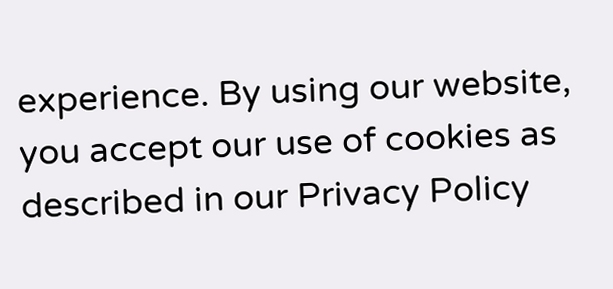experience. By using our website, you accept our use of cookies as described in our Privacy Policy